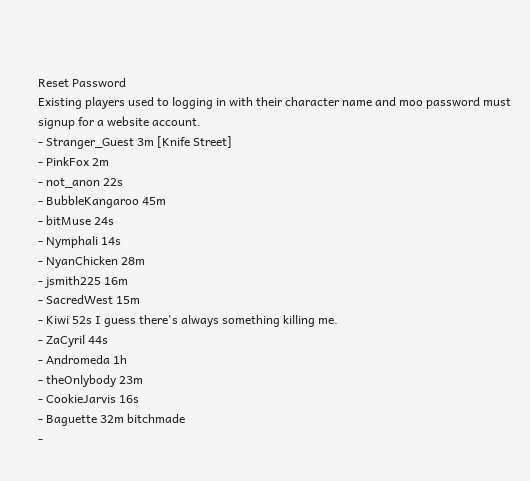Reset Password
Existing players used to logging in with their character name and moo password must signup for a website account.
- Stranger_Guest 3m [Knife Street]
- PinkFox 2m
- not_anon 22s
- BubbleKangaroo 45m
- bitMuse 24s
- Nymphali 14s
- NyanChicken 28m
- jsmith225 16m
- SacredWest 15m
- Kiwi 52s I guess there's always something killing me.
- ZaCyril 44s
- Andromeda 1h
- theOnlybody 23m
- CookieJarvis 16s
- Baguette 32m bitchmade
-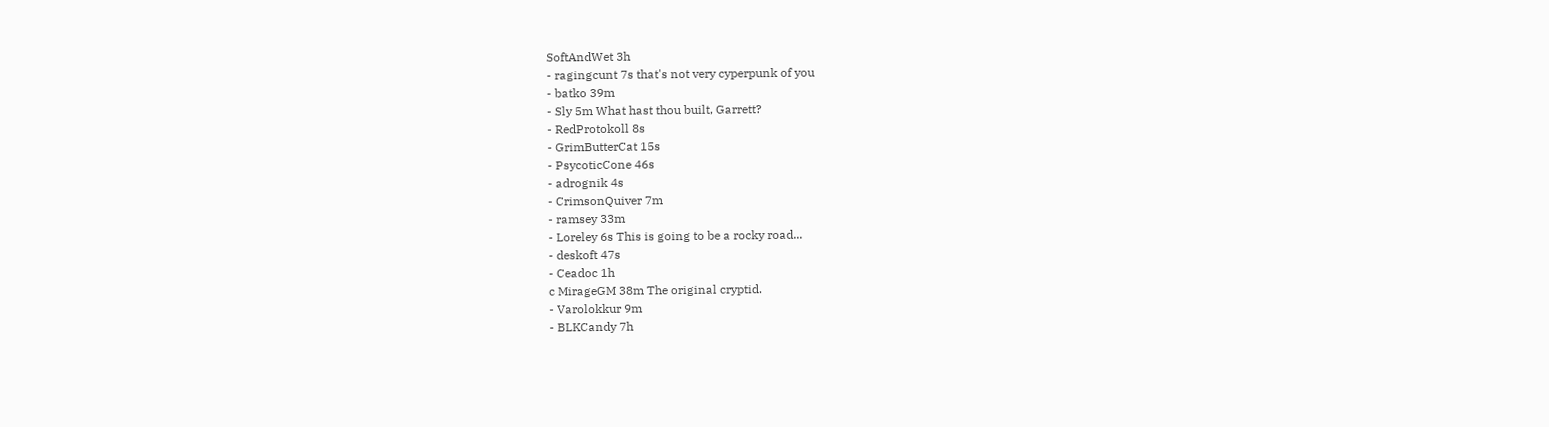SoftAndWet 3h
- ragingcunt 7s that's not very cyperpunk of you
- batko 39m
- Sly 5m What hast thou built, Garrett?
- RedProtokoll 8s
- GrimButterCat 15s
- PsycoticCone 46s
- adrognik 4s
- CrimsonQuiver 7m
- ramsey 33m
- Loreley 6s This is going to be a rocky road...
- deskoft 47s
- Ceadoc 1h
c MirageGM 38m The original cryptid.
- Varolokkur 9m
- BLKCandy 7h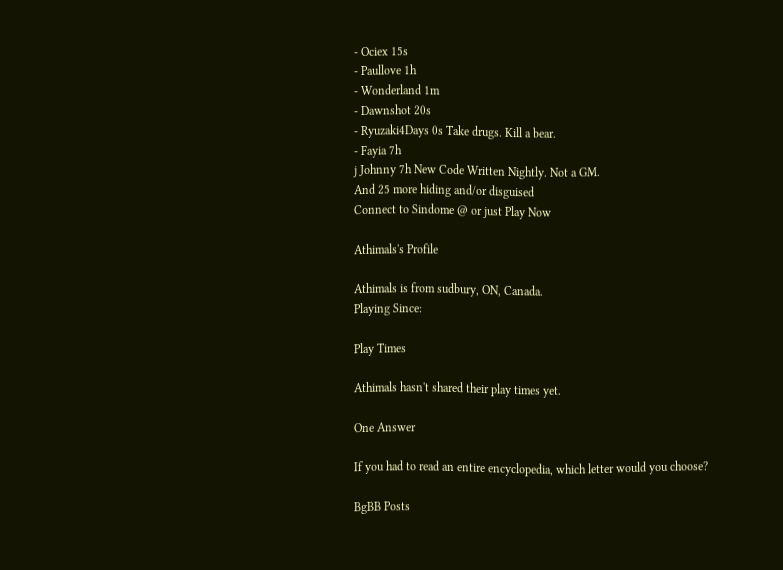- Ociex 15s
- Paullove 1h
- Wonderland 1m
- Dawnshot 20s
- Ryuzaki4Days 0s Take drugs. Kill a bear.
- Fayia 7h
j Johnny 7h New Code Written Nightly. Not a GM.
And 25 more hiding and/or disguised
Connect to Sindome @ or just Play Now

Athimals's Profile

Athimals is from sudbury, ON, Canada.
Playing Since:

Play Times

Athimals hasn't shared their play times yet.

One Answer

If you had to read an entire encyclopedia, which letter would you choose?

BgBB Posts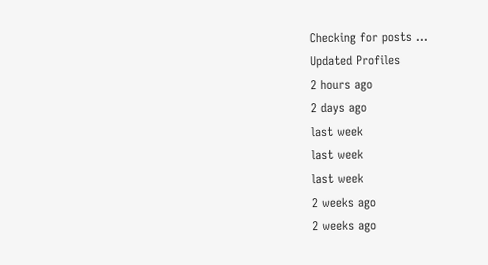Checking for posts ...
Updated Profiles
2 hours ago
2 days ago
last week
last week
last week
2 weeks ago
2 weeks ago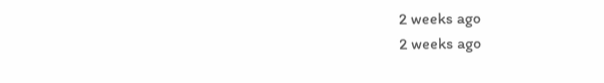2 weeks ago
2 weeks ago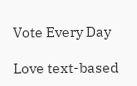Vote Every Day

Love text-based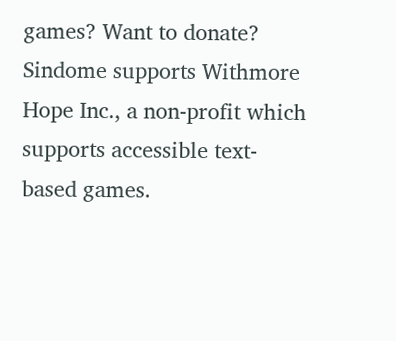games? Want to donate? Sindome supports Withmore Hope Inc., a non-profit which supports accessible text-based games.